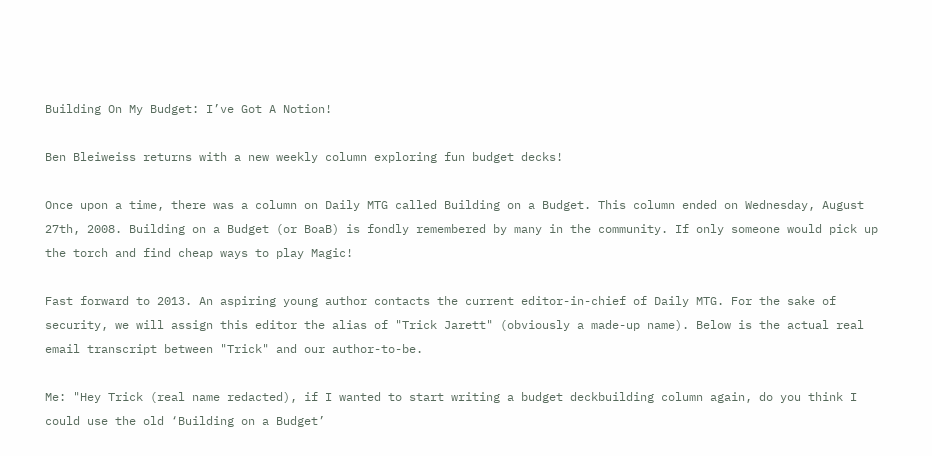Building On My Budget: I’ve Got A Notion!

Ben Bleiweiss returns with a new weekly column exploring fun budget decks!

Once upon a time, there was a column on Daily MTG called Building on a Budget. This column ended on Wednesday, August 27th, 2008. Building on a Budget (or BoaB) is fondly remembered by many in the community. If only someone would pick up the torch and find cheap ways to play Magic!

Fast forward to 2013. An aspiring young author contacts the current editor-in-chief of Daily MTG. For the sake of security, we will assign this editor the alias of "Trick Jarett" (obviously a made-up name). Below is the actual real email transcript between "Trick" and our author-to-be.

Me: "Hey Trick (real name redacted), if I wanted to start writing a budget deckbuilding column again, do you think I could use the old ‘Building on a Budget’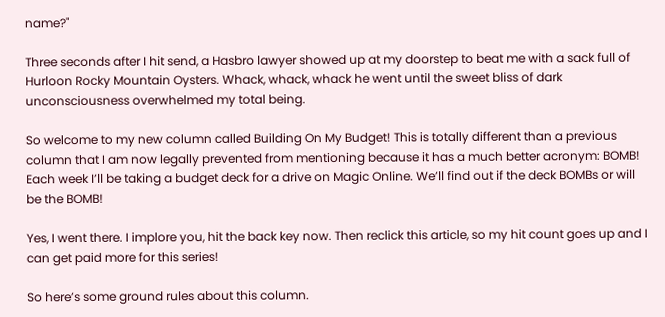name?"

Three seconds after I hit send, a Hasbro lawyer showed up at my doorstep to beat me with a sack full of Hurloon Rocky Mountain Oysters. Whack, whack, whack he went until the sweet bliss of dark unconsciousness overwhelmed my total being.

So welcome to my new column called Building On My Budget! This is totally different than a previous column that I am now legally prevented from mentioning because it has a much better acronym: BOMB! Each week I’ll be taking a budget deck for a drive on Magic Online. We’ll find out if the deck BOMBs or will be the BOMB!

Yes, I went there. I implore you, hit the back key now. Then reclick this article, so my hit count goes up and I can get paid more for this series!

So here’s some ground rules about this column.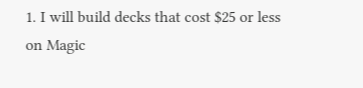1. I will build decks that cost $25 or less on Magic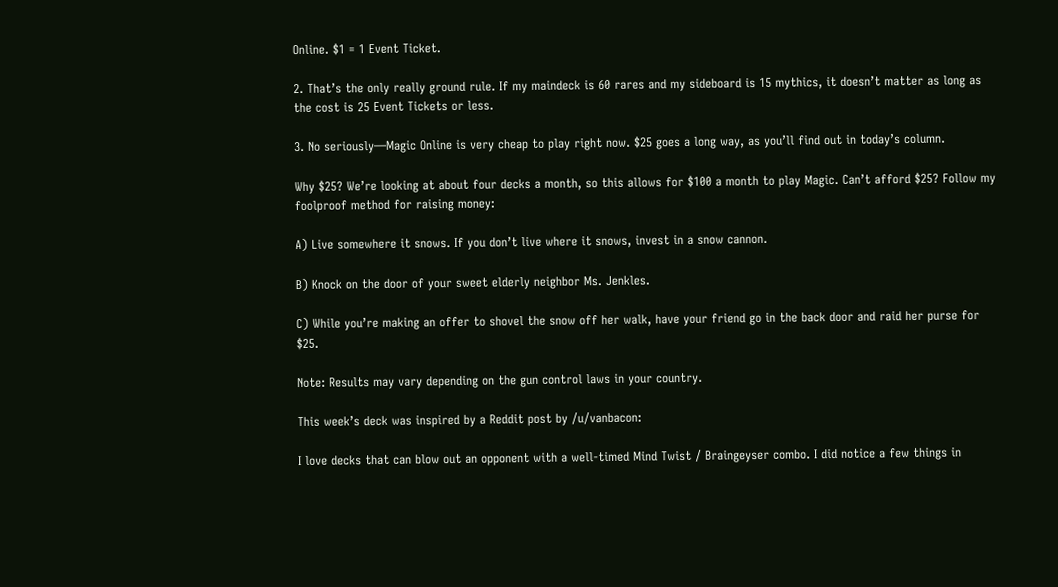Online. $1 = 1 Event Ticket.

2. That’s the only really ground rule. If my maindeck is 60 rares and my sideboard is 15 mythics, it doesn’t matter as long as the cost is 25 Event Tickets or less.

3. No seriously—Magic Online is very cheap to play right now. $25 goes a long way, as you’ll find out in today’s column.

Why $25? We’re looking at about four decks a month, so this allows for $100 a month to play Magic. Can’t afford $25? Follow my foolproof method for raising money:

A) Live somewhere it snows. If you don’t live where it snows, invest in a snow cannon.

B) Knock on the door of your sweet elderly neighbor Ms. Jenkles.

C) While you’re making an offer to shovel the snow off her walk, have your friend go in the back door and raid her purse for $25.

Note: Results may vary depending on the gun control laws in your country.

This week’s deck was inspired by a Reddit post by /u/vanbacon:

I love decks that can blow out an opponent with a well-timed Mind Twist / Braingeyser combo. I did notice a few things in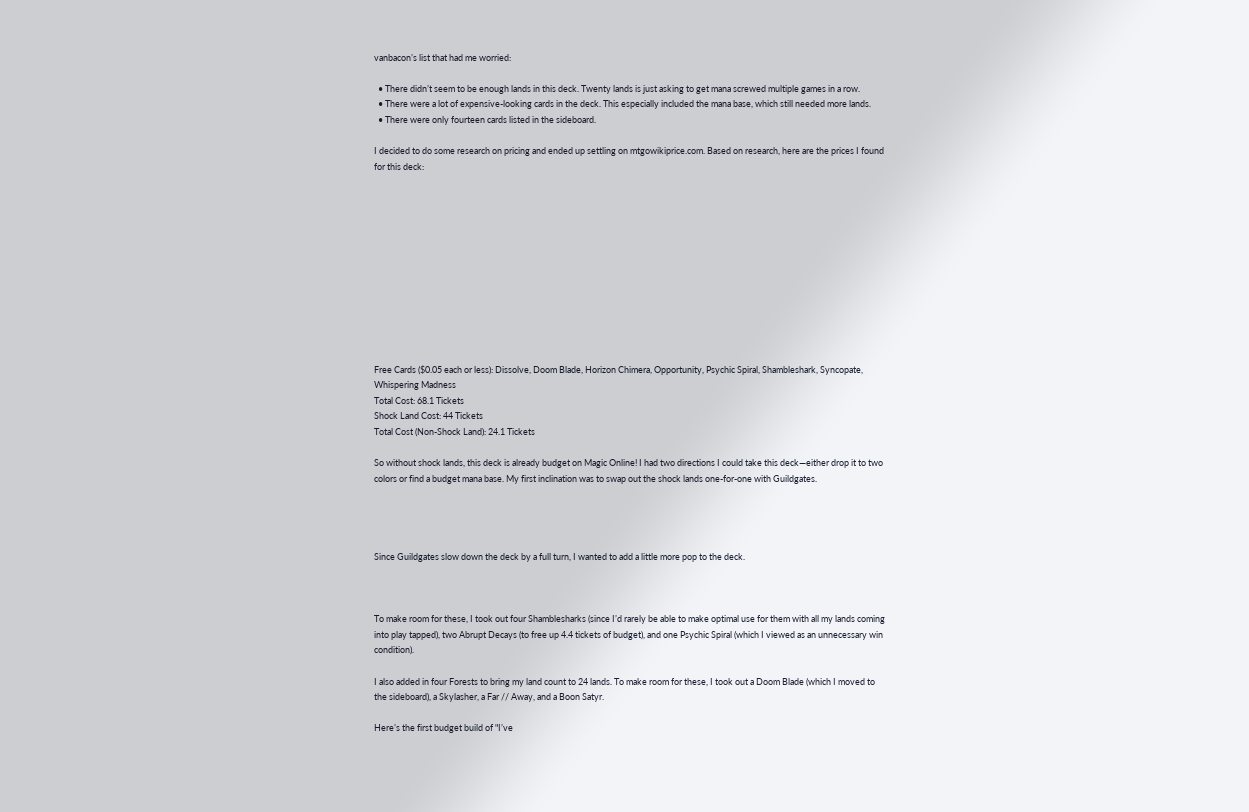vanbacon’s list that had me worried:

  • There didn’t seem to be enough lands in this deck. Twenty lands is just asking to get mana screwed multiple games in a row.
  • There were a lot of expensive-looking cards in the deck. This especially included the mana base, which still needed more lands.
  • There were only fourteen cards listed in the sideboard.

I decided to do some research on pricing and ended up settling on mtgowikiprice.com. Based on research, here are the prices I found for this deck:












Free Cards ($0.05 each or less): Dissolve, Doom Blade, Horizon Chimera, Opportunity, Psychic Spiral, Shambleshark, Syncopate, Whispering Madness
Total Cost: 68.1 Tickets
Shock Land Cost: 44 Tickets
Total Cost (Non-Shock Land): 24.1 Tickets

So without shock lands, this deck is already budget on Magic Online! I had two directions I could take this deck—either drop it to two colors or find a budget mana base. My first inclination was to swap out the shock lands one-for-one with Guildgates.




Since Guildgates slow down the deck by a full turn, I wanted to add a little more pop to the deck.



To make room for these, I took out four Shamblesharks (since I’d rarely be able to make optimal use for them with all my lands coming into play tapped), two Abrupt Decays (to free up 4.4 tickets of budget), and one Psychic Spiral (which I viewed as an unnecessary win condition).

I also added in four Forests to bring my land count to 24 lands. To make room for these, I took out a Doom Blade (which I moved to the sideboard), a Skylasher, a Far // Away, and a Boon Satyr.

Here’s the first budget build of "I’ve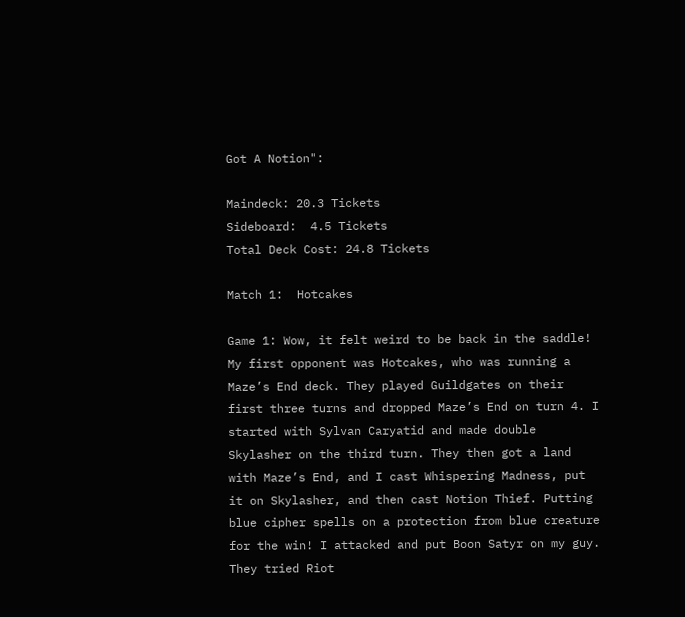Got A Notion":

Maindeck: 20.3 Tickets
Sideboard:  4.5 Tickets
Total Deck Cost: 24.8 Tickets

Match 1:  Hotcakes

Game 1: Wow, it felt weird to be back in the saddle! My first opponent was Hotcakes, who was running a Maze’s End deck. They played Guildgates on their first three turns and dropped Maze’s End on turn 4. I started with Sylvan Caryatid and made double Skylasher on the third turn. They then got a land with Maze’s End, and I cast Whispering Madness, put it on Skylasher, and then cast Notion Thief. Putting blue cipher spells on a protection from blue creature for the win! I attacked and put Boon Satyr on my guy. They tried Riot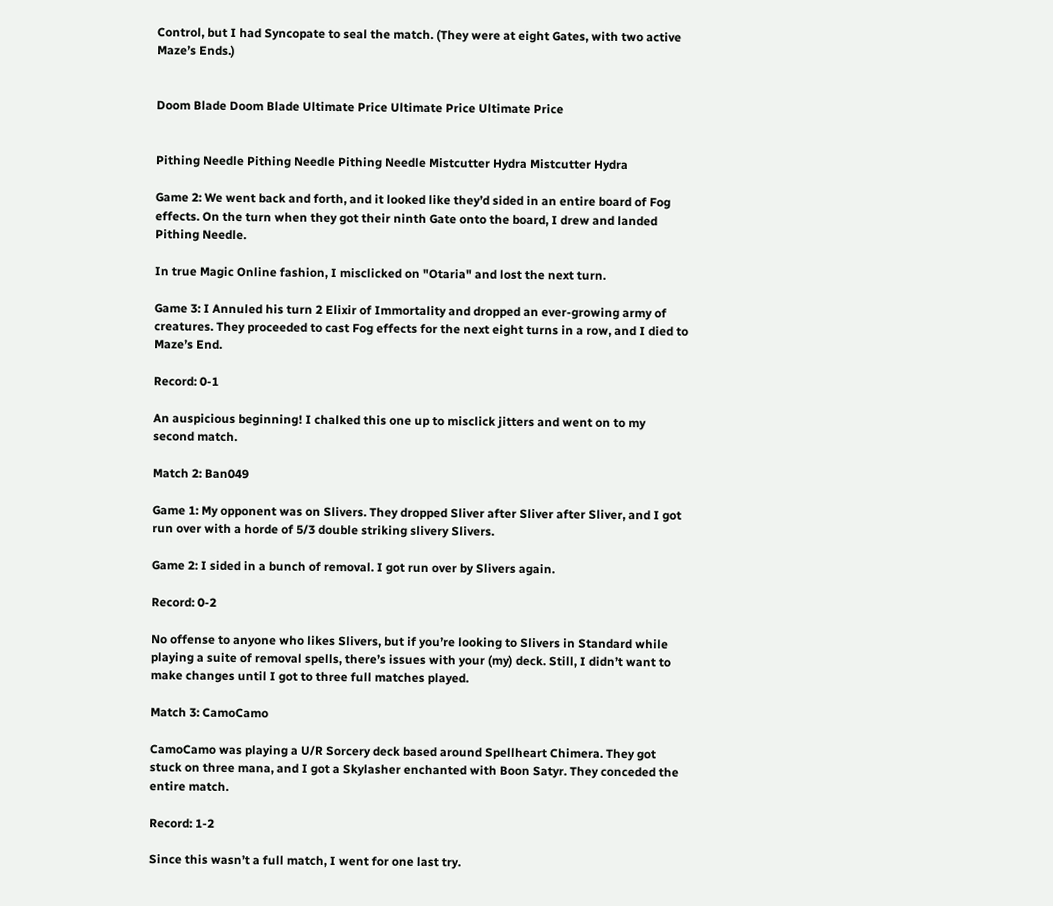Control, but I had Syncopate to seal the match. (They were at eight Gates, with two active Maze’s Ends.)


Doom Blade Doom Blade Ultimate Price Ultimate Price Ultimate Price


Pithing Needle Pithing Needle Pithing Needle Mistcutter Hydra Mistcutter Hydra

Game 2: We went back and forth, and it looked like they’d sided in an entire board of Fog effects. On the turn when they got their ninth Gate onto the board, I drew and landed Pithing Needle.

In true Magic Online fashion, I misclicked on "Otaria" and lost the next turn.

Game 3: I Annuled his turn 2 Elixir of Immortality and dropped an ever-growing army of creatures. They proceeded to cast Fog effects for the next eight turns in a row, and I died to Maze’s End.

Record: 0-1

An auspicious beginning! I chalked this one up to misclick jitters and went on to my second match.

Match 2: Ban049

Game 1: My opponent was on Slivers. They dropped Sliver after Sliver after Sliver, and I got run over with a horde of 5/3 double striking slivery Slivers.

Game 2: I sided in a bunch of removal. I got run over by Slivers again.

Record: 0-2

No offense to anyone who likes Slivers, but if you’re looking to Slivers in Standard while playing a suite of removal spells, there’s issues with your (my) deck. Still, I didn’t want to make changes until I got to three full matches played.

Match 3: CamoCamo

CamoCamo was playing a U/R Sorcery deck based around Spellheart Chimera. They got stuck on three mana, and I got a Skylasher enchanted with Boon Satyr. They conceded the entire match.

Record: 1-2

Since this wasn’t a full match, I went for one last try.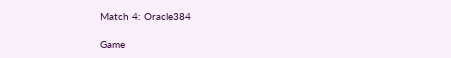Match 4: Oracle384

Game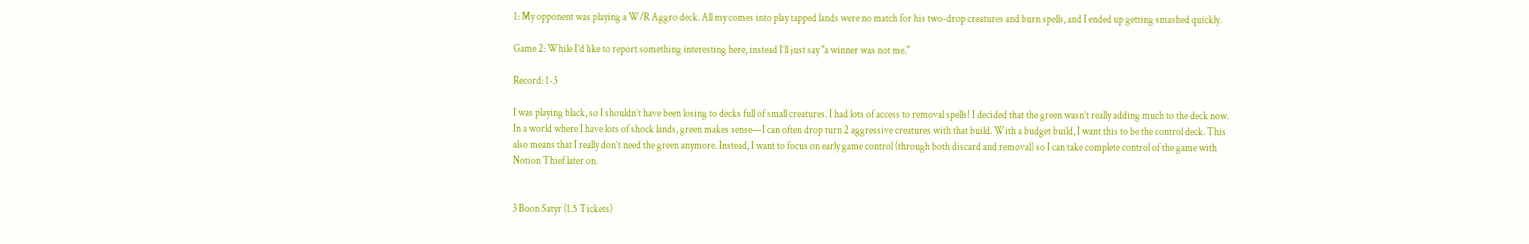1: My opponent was playing a W/R Aggro deck. All my comes into play tapped lands were no match for his two-drop creatures and burn spells, and I ended up getting smashed quickly.

Game 2: While I’d like to report something interesting here, instead I’ll just say "a winner was not me."

Record: 1-3

I was playing black, so I shouldn’t have been losing to decks full of small creatures. I had lots of access to removal spells! I decided that the green wasn’t really adding much to the deck now. In a world where I have lots of shock lands, green makes sense—I can often drop turn 2 aggressive creatures with that build. With a budget build, I want this to be the control deck. This also means that I really don’t need the green anymore. Instead, I want to focus on early game control (through both discard and removal) so I can take complete control of the game with Notion Thief later on.


3 Boon Satyr (1.5 Tickets)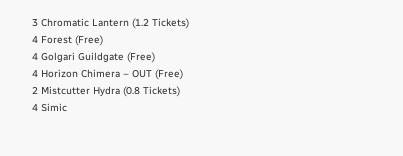3 Chromatic Lantern (1.2 Tickets)
4 Forest (Free)
4 Golgari Guildgate (Free)
4 Horizon Chimera – OUT (Free)
2 Mistcutter Hydra (0.8 Tickets)
4 Simic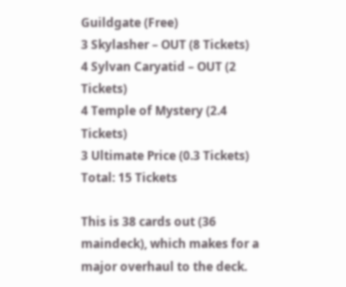Guildgate (Free)
3 Skylasher – OUT (8 Tickets)
4 Sylvan Caryatid – OUT (2 Tickets)
4 Temple of Mystery (2.4 Tickets)
3 Ultimate Price (0.3 Tickets)
Total: 15 Tickets

This is 38 cards out (36 maindeck), which makes for a major overhaul to the deck.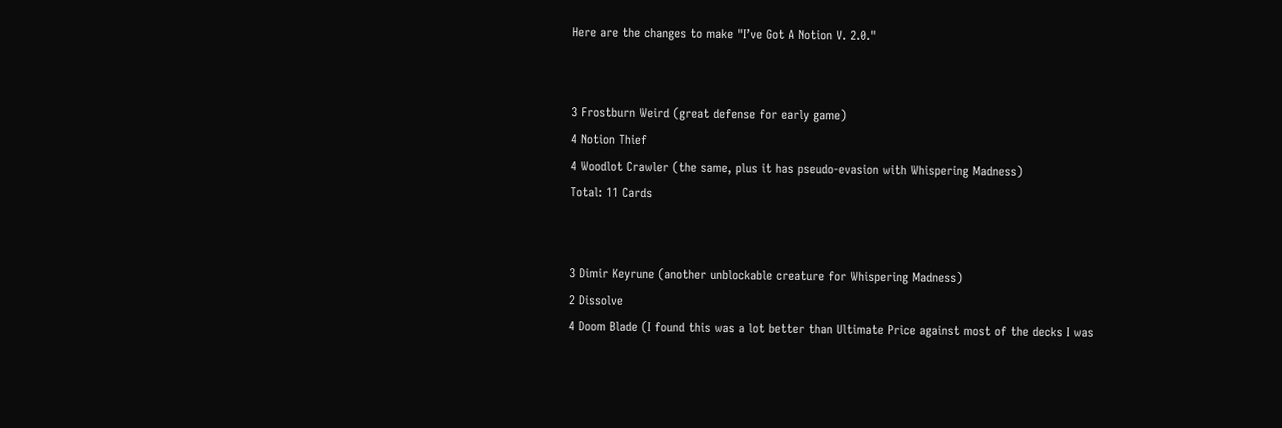Here are the changes to make "I’ve Got A Notion V. 2.0."


3 Frostburn Weird (great defense for early game)
4 Notion Thief
4 Woodlot Crawler (the same, plus it has pseudo-evasion with Whispering Madness)
Total: 11 Cards


3 Dimir Keyrune (another unblockable creature for Whispering Madness)
2 Dissolve
4 Doom Blade (I found this was a lot better than Ultimate Price against most of the decks I was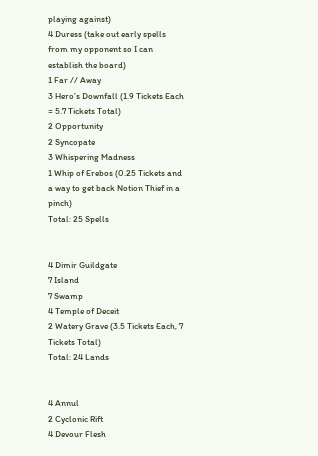playing against)
4 Duress (take out early spells from my opponent so I can establish the board)
1 Far // Away
3 Hero’s Downfall (1.9 Tickets Each = 5.7 Tickets Total)
2 Opportunity
2 Syncopate
3 Whispering Madness
1 Whip of Erebos (0.25 Tickets and a way to get back Notion Thief in a pinch)
Total: 25 Spells


4 Dimir Guildgate
7 Island
7 Swamp
4 Temple of Deceit
2 Watery Grave (3.5 Tickets Each, 7 Tickets Total)
Total: 24 Lands


4 Annul
2 Cyclonic Rift
4 Devour Flesh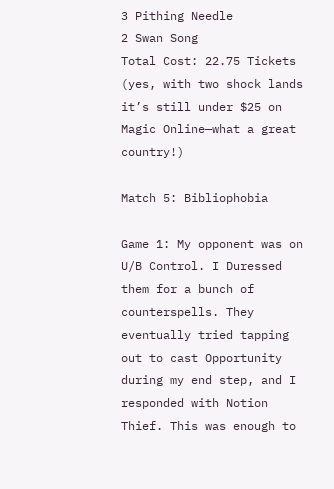3 Pithing Needle
2 Swan Song
Total Cost: 22.75 Tickets (yes, with two shock lands it’s still under $25 on Magic Online—what a great country!)

Match 5: Bibliophobia

Game 1: My opponent was on U/B Control. I Duressed them for a bunch of counterspells. They eventually tried tapping out to cast Opportunity during my end step, and I responded with Notion Thief. This was enough to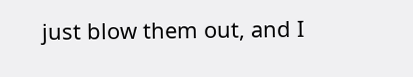just blow them out, and I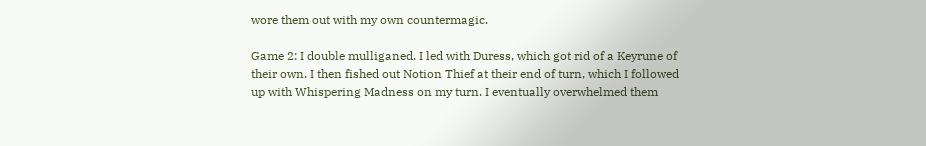wore them out with my own countermagic.

Game 2: I double mulliganed. I led with Duress, which got rid of a Keyrune of their own. I then fished out Notion Thief at their end of turn, which I followed up with Whispering Madness on my turn. I eventually overwhelmed them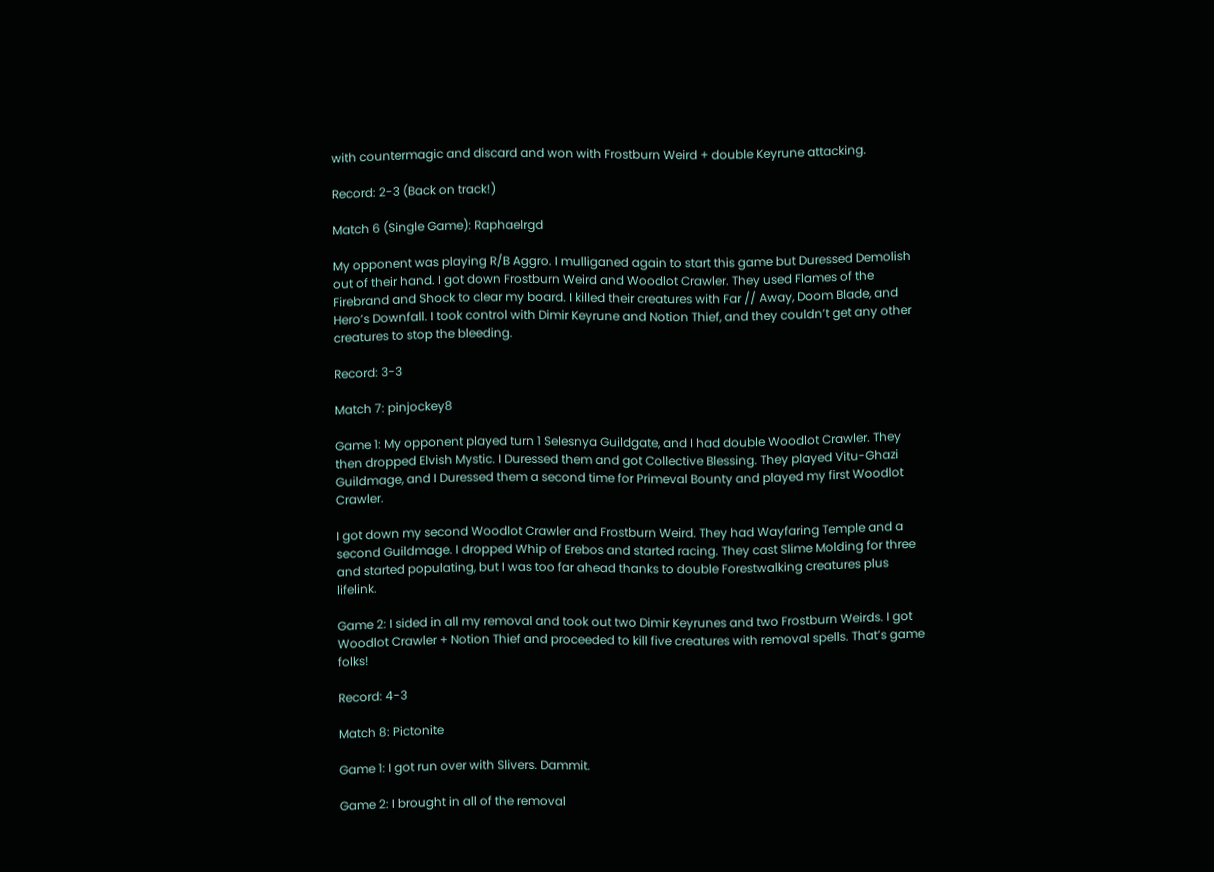with countermagic and discard and won with Frostburn Weird + double Keyrune attacking.

Record: 2-3 (Back on track!)

Match 6 (Single Game): Raphaelrgd

My opponent was playing R/B Aggro. I mulliganed again to start this game but Duressed Demolish out of their hand. I got down Frostburn Weird and Woodlot Crawler. They used Flames of the Firebrand and Shock to clear my board. I killed their creatures with Far // Away, Doom Blade, and Hero’s Downfall. I took control with Dimir Keyrune and Notion Thief, and they couldn’t get any other creatures to stop the bleeding.

Record: 3-3

Match 7: pinjockey8

Game 1: My opponent played turn 1 Selesnya Guildgate, and I had double Woodlot Crawler. They then dropped Elvish Mystic. I Duressed them and got Collective Blessing. They played Vitu-Ghazi Guildmage, and I Duressed them a second time for Primeval Bounty and played my first Woodlot Crawler.

I got down my second Woodlot Crawler and Frostburn Weird. They had Wayfaring Temple and a second Guildmage. I dropped Whip of Erebos and started racing. They cast Slime Molding for three and started populating, but I was too far ahead thanks to double Forestwalking creatures plus lifelink.

Game 2: I sided in all my removal and took out two Dimir Keyrunes and two Frostburn Weirds. I got Woodlot Crawler + Notion Thief and proceeded to kill five creatures with removal spells. That’s game folks!

Record: 4-3

Match 8: Pictonite

Game 1: I got run over with Slivers. Dammit.

Game 2: I brought in all of the removal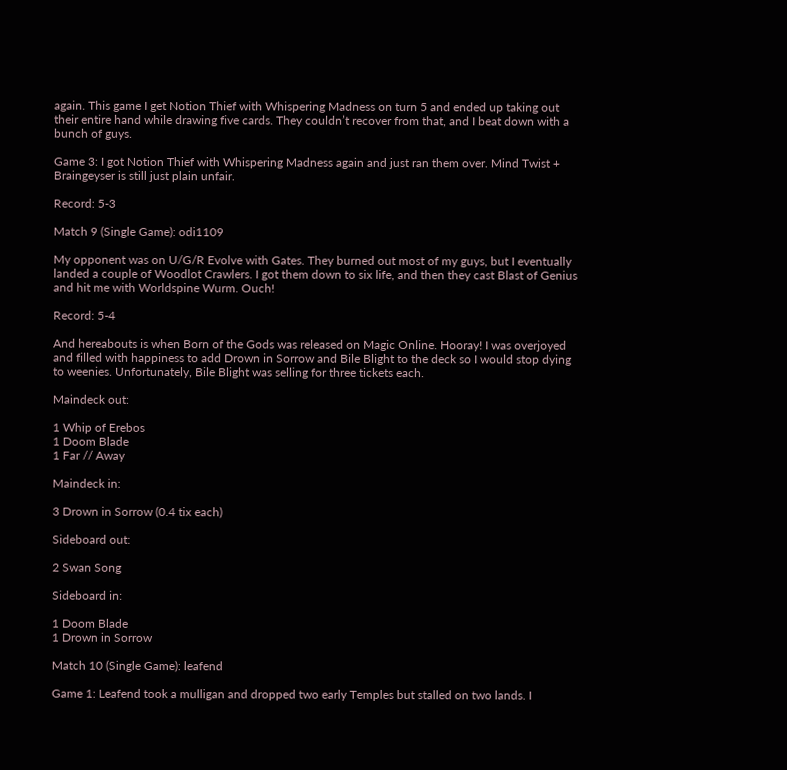again. This game I get Notion Thief with Whispering Madness on turn 5 and ended up taking out their entire hand while drawing five cards. They couldn’t recover from that, and I beat down with a bunch of guys.

Game 3: I got Notion Thief with Whispering Madness again and just ran them over. Mind Twist + Braingeyser is still just plain unfair.

Record: 5-3

Match 9 (Single Game): odi1109

My opponent was on U/G/R Evolve with Gates. They burned out most of my guys, but I eventually landed a couple of Woodlot Crawlers. I got them down to six life, and then they cast Blast of Genius and hit me with Worldspine Wurm. Ouch!

Record: 5-4

And hereabouts is when Born of the Gods was released on Magic Online. Hooray! I was overjoyed and filled with happiness to add Drown in Sorrow and Bile Blight to the deck so I would stop dying to weenies. Unfortunately, Bile Blight was selling for three tickets each.

Maindeck out:

1 Whip of Erebos
1 Doom Blade
1 Far // Away

Maindeck in:

3 Drown in Sorrow (0.4 tix each)

Sideboard out:

2 Swan Song

Sideboard in:

1 Doom Blade
1 Drown in Sorrow

Match 10 (Single Game): leafend

Game 1: Leafend took a mulligan and dropped two early Temples but stalled on two lands. I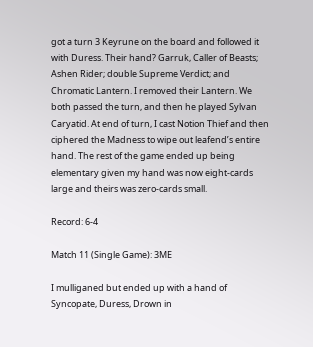got a turn 3 Keyrune on the board and followed it with Duress. Their hand? Garruk, Caller of Beasts; Ashen Rider; double Supreme Verdict; and Chromatic Lantern. I removed their Lantern. We both passed the turn, and then he played Sylvan Caryatid. At end of turn, I cast Notion Thief and then ciphered the Madness to wipe out leafend’s entire hand. The rest of the game ended up being elementary given my hand was now eight-cards large and theirs was zero-cards small.

Record: 6-4

Match 11 (Single Game): 3ME

I mulliganed but ended up with a hand of Syncopate, Duress, Drown in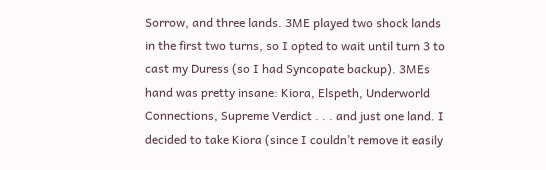Sorrow, and three lands. 3ME played two shock lands in the first two turns, so I opted to wait until turn 3 to cast my Duress (so I had Syncopate backup). 3MEs hand was pretty insane: Kiora, Elspeth, Underworld Connections, Supreme Verdict . . . and just one land. I decided to take Kiora (since I couldn’t remove it easily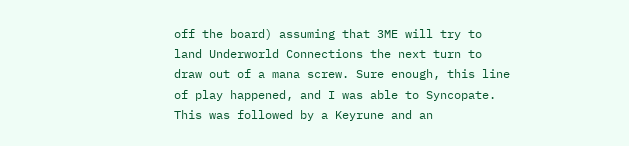off the board) assuming that 3ME will try to land Underworld Connections the next turn to draw out of a mana screw. Sure enough, this line of play happened, and I was able to Syncopate. This was followed by a Keyrune and an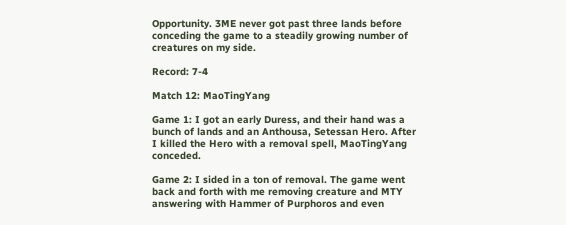Opportunity. 3ME never got past three lands before conceding the game to a steadily growing number of creatures on my side.

Record: 7-4

Match 12: MaoTingYang

Game 1: I got an early Duress, and their hand was a bunch of lands and an Anthousa, Setessan Hero. After I killed the Hero with a removal spell, MaoTingYang conceded.

Game 2: I sided in a ton of removal. The game went back and forth with me removing creature and MTY answering with Hammer of Purphoros and even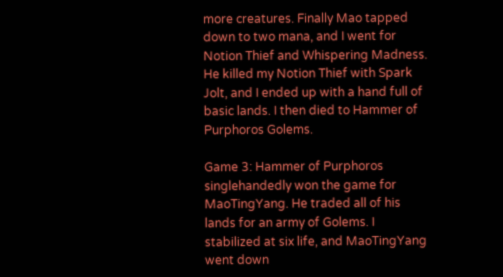more creatures. Finally Mao tapped down to two mana, and I went for Notion Thief and Whispering Madness. He killed my Notion Thief with Spark Jolt, and I ended up with a hand full of basic lands. I then died to Hammer of Purphoros Golems.

Game 3: Hammer of Purphoros singlehandedly won the game for MaoTingYang. He traded all of his lands for an army of Golems. I stabilized at six life, and MaoTingYang went down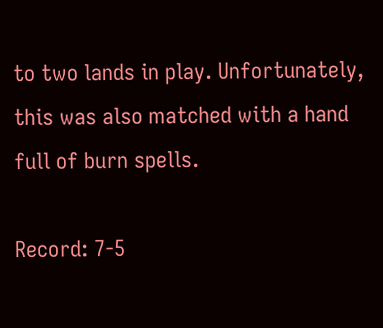to two lands in play. Unfortunately, this was also matched with a hand full of burn spells.

Record: 7-5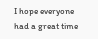I hope everyone had a great time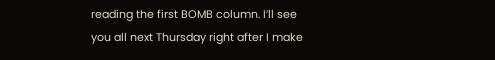reading the first BOMB column. I’ll see you all next Thursday right after I make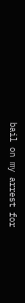bail on my arrest for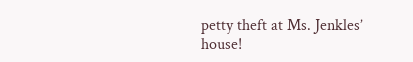petty theft at Ms. Jenkles’ house!